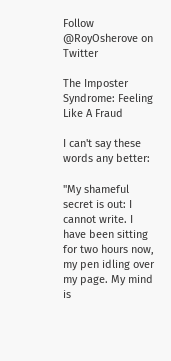Follow @RoyOsherove on Twitter

The Imposter Syndrome: Feeling Like A Fraud

I can't say these words any better:

"My shameful secret is out: I cannot write. I have been sitting for two hours now, my pen idling over my page. My mind is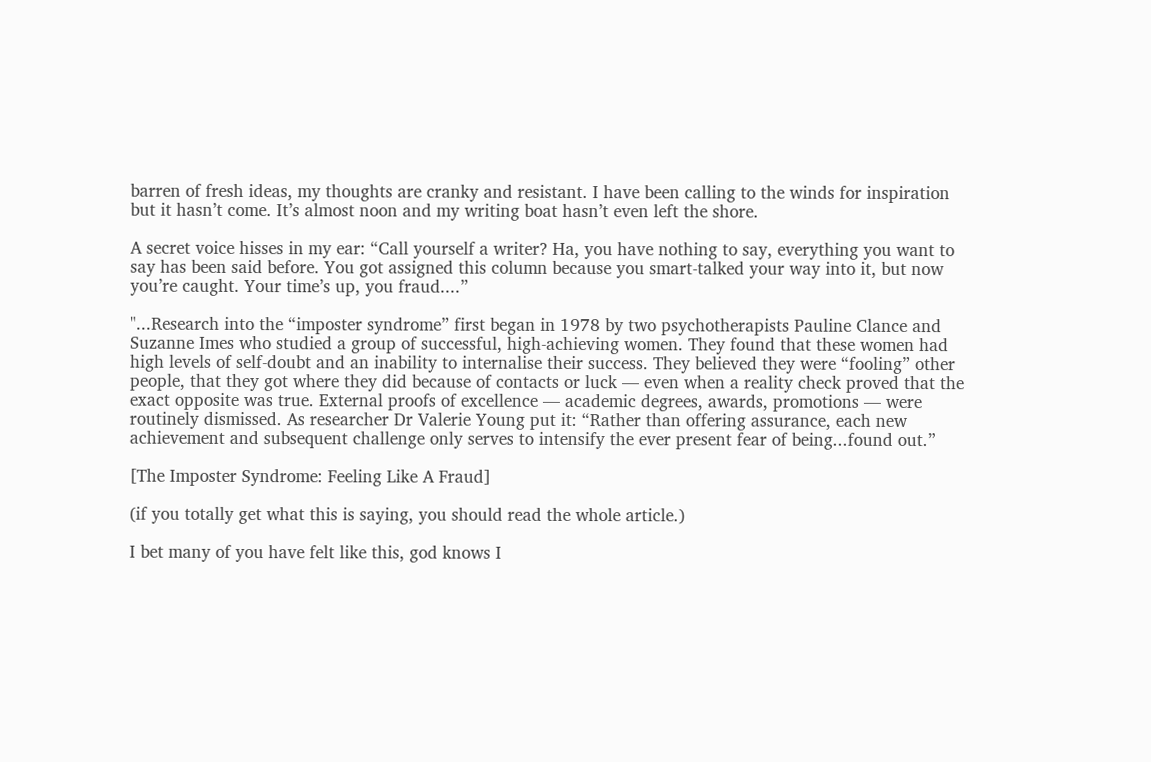barren of fresh ideas, my thoughts are cranky and resistant. I have been calling to the winds for inspiration but it hasn’t come. It’s almost noon and my writing boat hasn’t even left the shore.

A secret voice hisses in my ear: “Call yourself a writer? Ha, you have nothing to say, everything you want to say has been said before. You got assigned this column because you smart-talked your way into it, but now you’re caught. Your time’s up, you fraud....”

"...Research into the “imposter syndrome” first began in 1978 by two psychotherapists Pauline Clance and Suzanne Imes who studied a group of successful, high-achieving women. They found that these women had high levels of self-doubt and an inability to internalise their success. They believed they were “fooling” other people, that they got where they did because of contacts or luck — even when a reality check proved that the exact opposite was true. External proofs of excellence — academic degrees, awards, promotions — were routinely dismissed. As researcher Dr Valerie Young put it: “Rather than offering assurance, each new achievement and subsequent challenge only serves to intensify the ever present fear of being...found out.”

[The Imposter Syndrome: Feeling Like A Fraud]

(if you totally get what this is saying, you should read the whole article.)

I bet many of you have felt like this, god knows I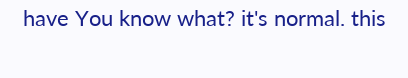have You know what? it's normal. this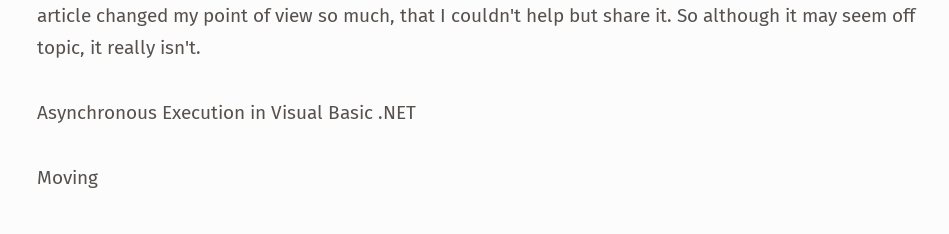article changed my point of view so much, that I couldn't help but share it. So although it may seem off topic, it really isn't.

Asynchronous Execution in Visual Basic .NET

Moving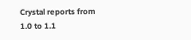Crystal reports from 1.0 to 1.1